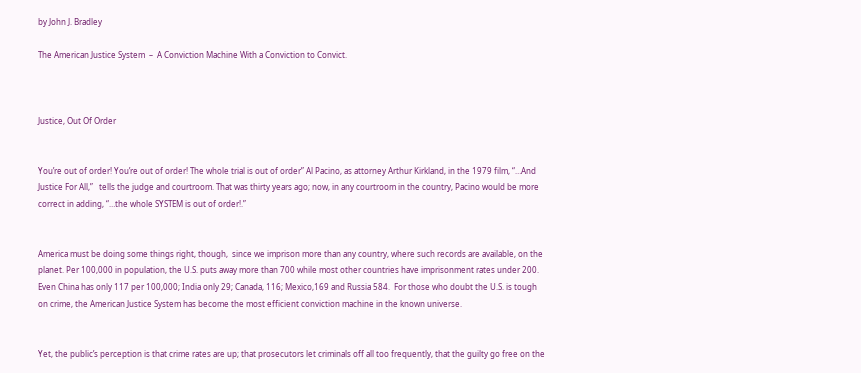by John J. Bradley

The American Justice System  –  A Conviction Machine With a Conviction to Convict.



Justice, Out Of Order


You’re out of order! You’re out of order! The whole trial is out of order” Al Pacino, as attorney Arthur Kirkland, in the 1979 film, “…And Justice For All,”   tells the judge and courtroom. That was thirty years ago; now, in any courtroom in the country, Pacino would be more correct in adding, “…the whole SYSTEM is out of order!.”


America must be doing some things right, though,  since we imprison more than any country, where such records are available, on the planet. Per 100,000 in population, the U.S. puts away more than 700 while most other countries have imprisonment rates under 200.  Even China has only 117 per 100,000; India only 29; Canada, 116; Mexico,169 and Russia 584.  For those who doubt the U.S. is tough on crime, the American Justice System has become the most efficient conviction machine in the known universe.


Yet, the public’s perception is that crime rates are up; that prosecutors let criminals off all too frequently, that the guilty go free on the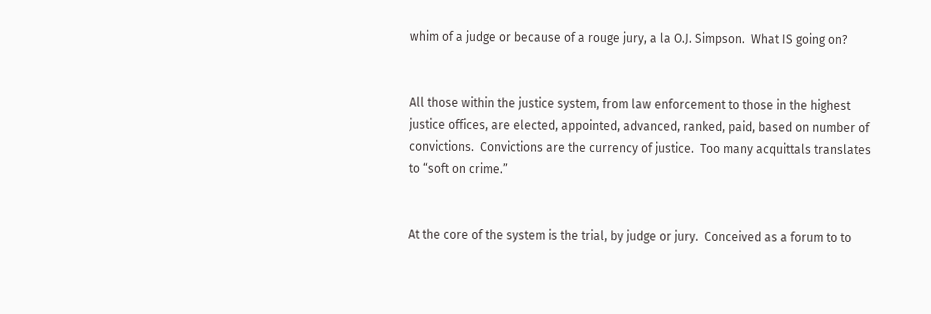whim of a judge or because of a rouge jury, a la O.J. Simpson.  What IS going on?


All those within the justice system, from law enforcement to those in the highest justice offices, are elected, appointed, advanced, ranked, paid, based on number of convictions.  Convictions are the currency of justice.  Too many acquittals translates to “soft on crime.”


At the core of the system is the trial, by judge or jury.  Conceived as a forum to to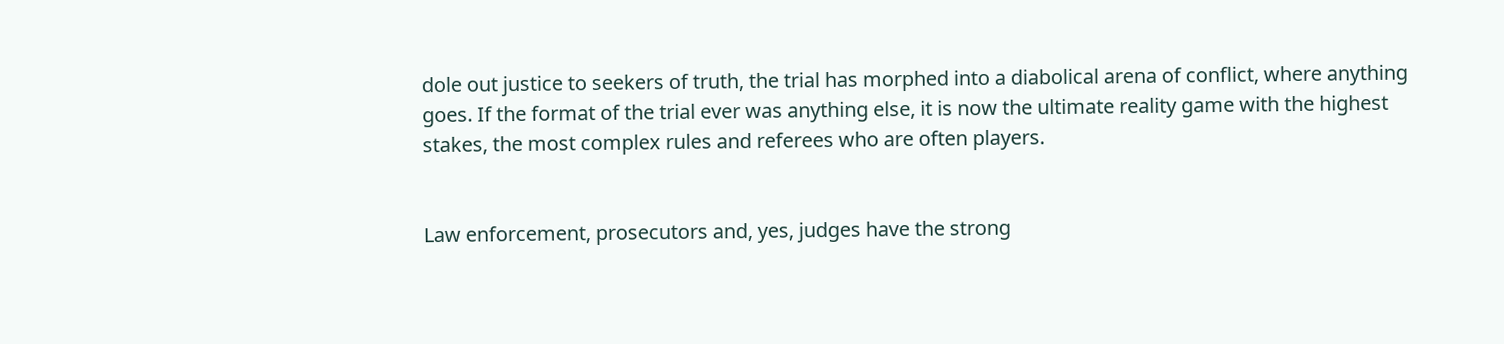dole out justice to seekers of truth, the trial has morphed into a diabolical arena of conflict, where anything goes. If the format of the trial ever was anything else, it is now the ultimate reality game with the highest stakes, the most complex rules and referees who are often players.


Law enforcement, prosecutors and, yes, judges have the strong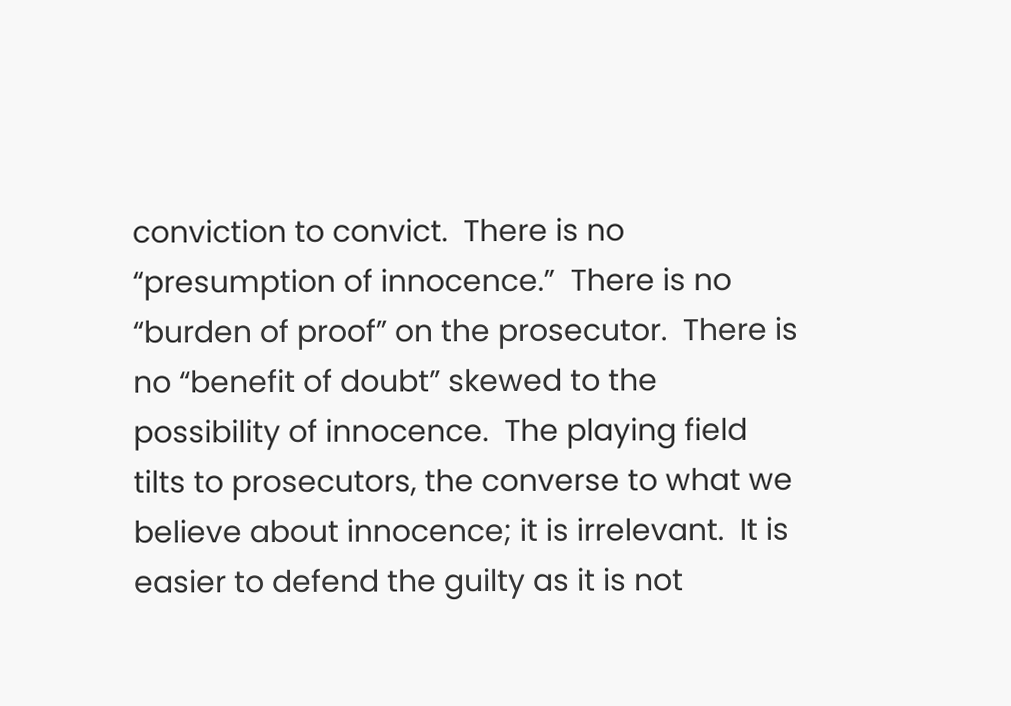conviction to convict.  There is no “presumption of innocence.”  There is no “burden of proof” on the prosecutor.  There is no “benefit of doubt” skewed to the possibility of innocence.  The playing field tilts to prosecutors, the converse to what we believe about innocence; it is irrelevant.  It is easier to defend the guilty as it is not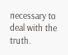necessary to deal with the truth.